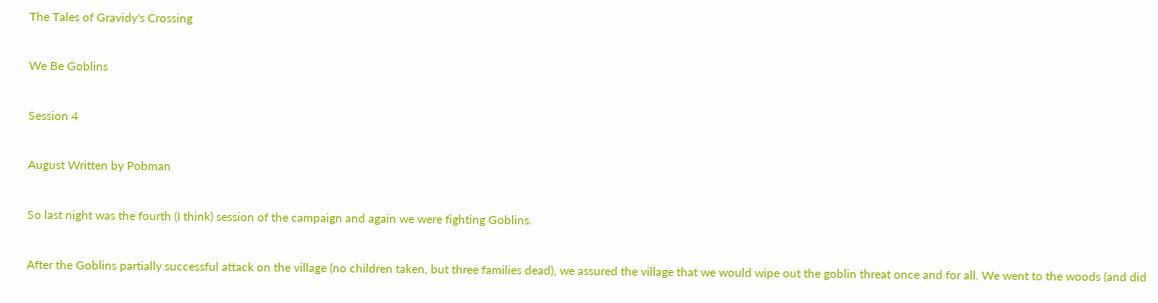The Tales of Gravidy's Crossing

We Be Goblins

Session 4

August Written by Pobman

So last night was the fourth (I think) session of the campaign and again we were fighting Goblins.

After the Goblins partially successful attack on the village (no children taken, but three families dead), we assured the village that we would wipe out the goblin threat once and for all. We went to the woods (and did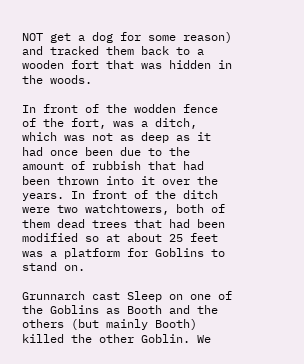NOT get a dog for some reason) and tracked them back to a wooden fort that was hidden in the woods.

In front of the wodden fence of the fort, was a ditch, which was not as deep as it had once been due to the amount of rubbish that had been thrown into it over the years. In front of the ditch were two watchtowers, both of them dead trees that had been modified so at about 25 feet was a platform for Goblins to stand on.

Grunnarch cast Sleep on one of the Goblins as Booth and the others (but mainly Booth) killed the other Goblin. We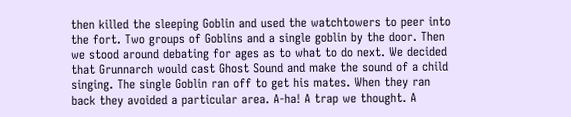then killed the sleeping Goblin and used the watchtowers to peer into the fort. Two groups of Goblins and a single goblin by the door. Then we stood around debating for ages as to what to do next. We decided that Grunnarch would cast Ghost Sound and make the sound of a child singing. The single Goblin ran off to get his mates. When they ran back they avoided a particular area. A-ha! A trap we thought. A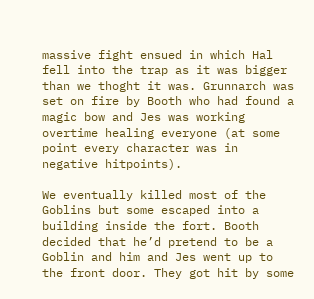massive fight ensued in which Hal fell into the trap as it was bigger than we thoght it was. Grunnarch was set on fire by Booth who had found a magic bow and Jes was working overtime healing everyone (at some point every character was in negative hitpoints).

We eventually killed most of the Goblins but some escaped into a building inside the fort. Booth decided that he’d pretend to be a Goblin and him and Jes went up to the front door. They got hit by some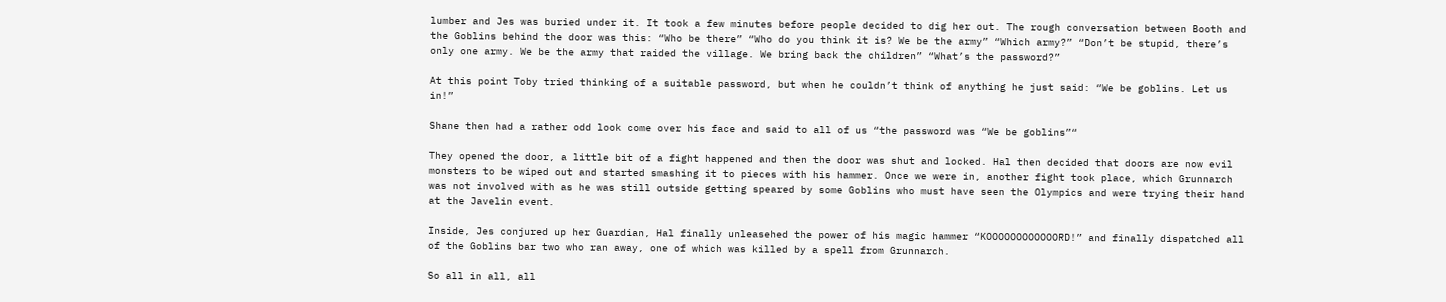lumber and Jes was buried under it. It took a few minutes before people decided to dig her out. The rough conversation between Booth and the Goblins behind the door was this: “Who be there” “Who do you think it is? We be the army” “Which army?” “Don’t be stupid, there’s only one army. We be the army that raided the village. We bring back the children” “What’s the password?”

At this point Toby tried thinking of a suitable password, but when he couldn’t think of anything he just said: “We be goblins. Let us in!”

Shane then had a rather odd look come over his face and said to all of us “the password was “We be goblins”“

They opened the door, a little bit of a fight happened and then the door was shut and locked. Hal then decided that doors are now evil monsters to be wiped out and started smashing it to pieces with his hammer. Once we were in, another fight took place, which Grunnarch was not involved with as he was still outside getting speared by some Goblins who must have seen the Olympics and were trying their hand at the Javelin event.

Inside, Jes conjured up her Guardian, Hal finally unleasehed the power of his magic hammer “KOOOOOOOOOOOORD!” and finally dispatched all of the Goblins bar two who ran away, one of which was killed by a spell from Grunnarch.

So all in all, all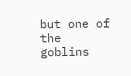but one of the goblins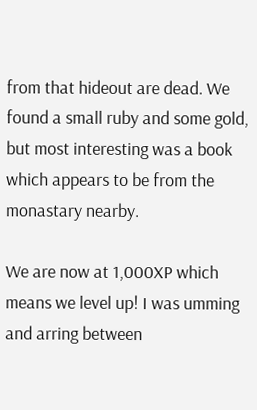from that hideout are dead. We found a small ruby and some gold, but most interesting was a book which appears to be from the monastary nearby.

We are now at 1,000XP which means we level up! I was umming and arring between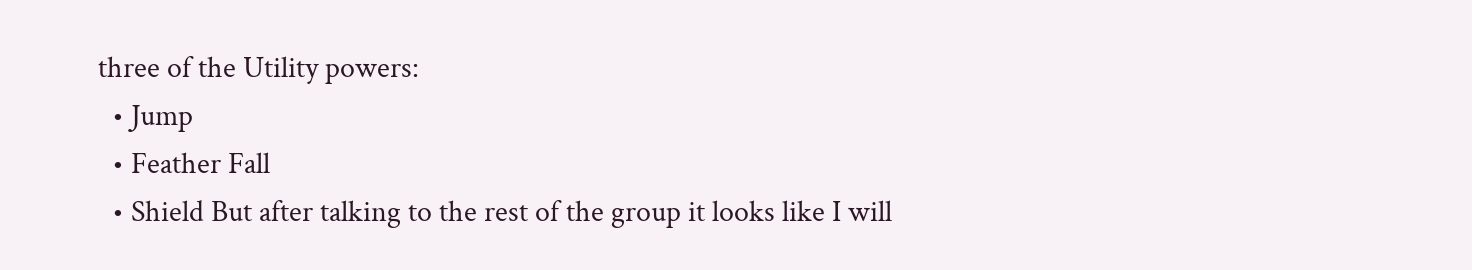three of the Utility powers:
  • Jump
  • Feather Fall
  • Shield But after talking to the rest of the group it looks like I will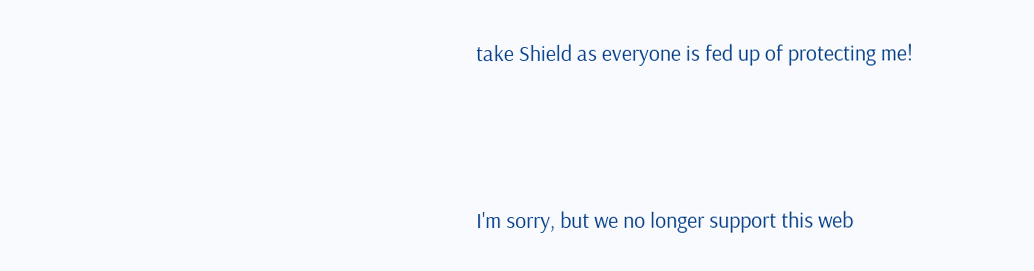take Shield as everyone is fed up of protecting me!



I'm sorry, but we no longer support this web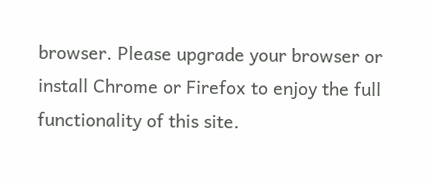browser. Please upgrade your browser or install Chrome or Firefox to enjoy the full functionality of this site.